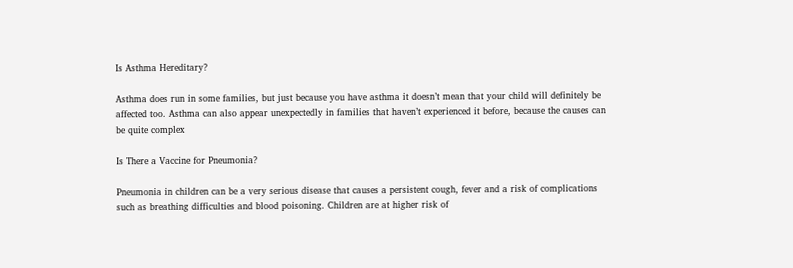Is Asthma Hereditary?

Asthma does run in some families, but just because you have asthma it doesn’t mean that your child will definitely be affected too. Asthma can also appear unexpectedly in families that haven’t experienced it before, because the causes can be quite complex

Is There a Vaccine for Pneumonia?

Pneumonia in children can be a very serious disease that causes a persistent cough, fever and a risk of complications such as breathing difficulties and blood poisoning. Children are at higher risk of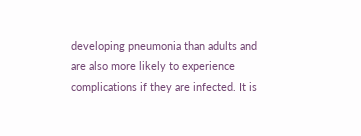developing pneumonia than adults and are also more likely to experience complications if they are infected. It is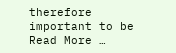therefore important to be Read More …